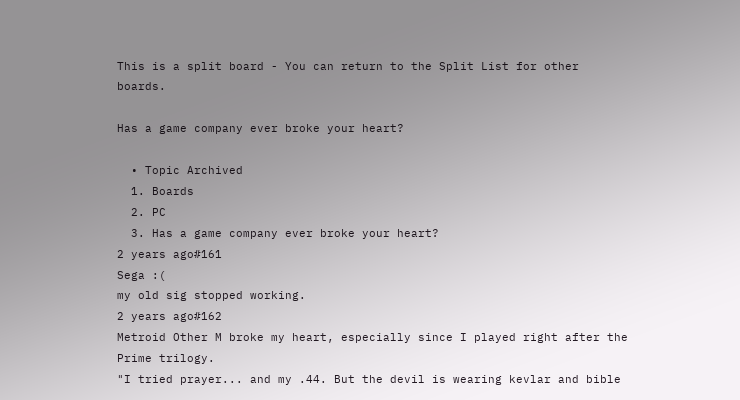This is a split board - You can return to the Split List for other boards.

Has a game company ever broke your heart?

  • Topic Archived
  1. Boards
  2. PC
  3. Has a game company ever broke your heart?
2 years ago#161
Sega :(
my old sig stopped working.
2 years ago#162
Metroid Other M broke my heart, especially since I played right after the Prime trilogy.
"I tried prayer... and my .44. But the devil is wearing kevlar and bible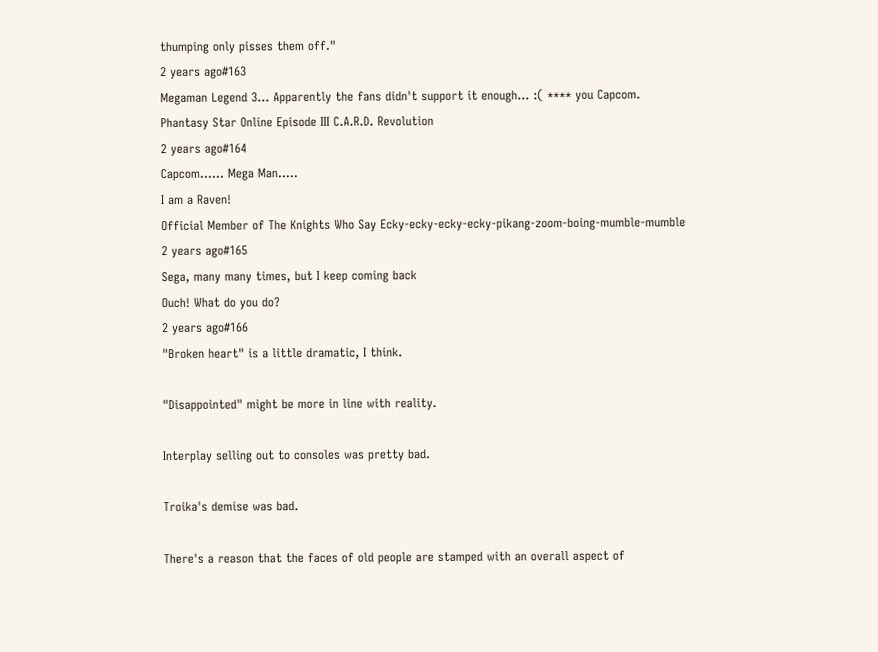thumping only pisses them off."
2 years ago#163
Megaman Legend 3... Apparently the fans didn't support it enough... :( **** you Capcom.
Phantasy Star Online Episode III C.A.R.D. Revolution
2 years ago#164
Capcom...... Mega Man.....
I am a Raven!
Official Member of The Knights Who Say Ecky-ecky-ecky-ecky-pikang-zoom-boing-mumble-mumble
2 years ago#165
Sega, many many times, but I keep coming back
Ouch! What do you do?
2 years ago#166
"Broken heart" is a little dramatic, I think.

"Disappointed" might be more in line with reality.

Interplay selling out to consoles was pretty bad.

Troika's demise was bad.

There's a reason that the faces of old people are stamped with an overall aspect of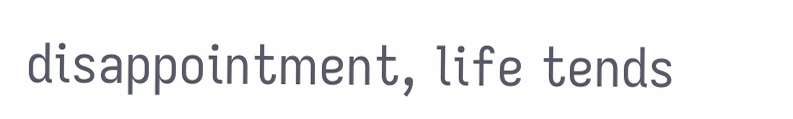disappointment, life tends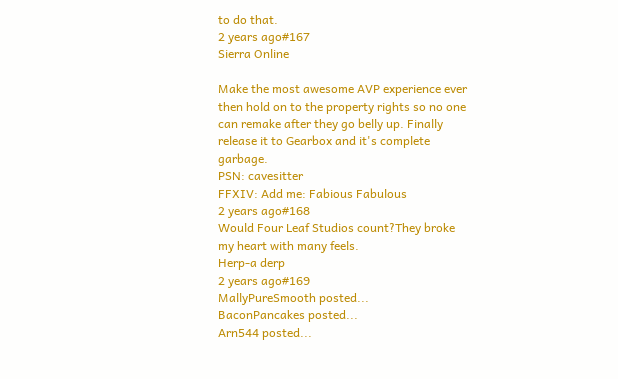to do that.
2 years ago#167
Sierra Online

Make the most awesome AVP experience ever then hold on to the property rights so no one can remake after they go belly up. Finally release it to Gearbox and it's complete garbage.
PSN: cavesitter
FFXIV: Add me: Fabious Fabulous
2 years ago#168
Would Four Leaf Studios count?They broke my heart with many feels.
Herp-a derp
2 years ago#169
MallyPureSmooth posted...
BaconPancakes posted...
Arn544 posted...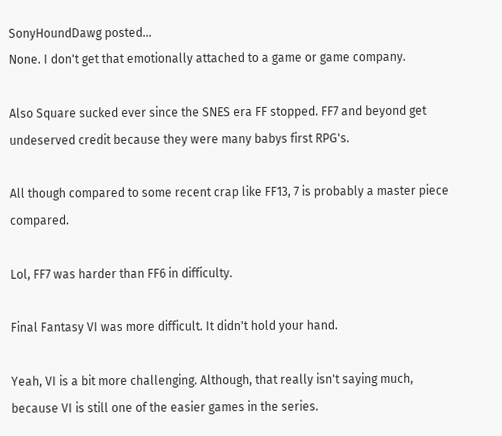SonyHoundDawg posted...
None. I don't get that emotionally attached to a game or game company.

Also Square sucked ever since the SNES era FF stopped. FF7 and beyond get undeserved credit because they were many babys first RPG's.

All though compared to some recent crap like FF13, 7 is probably a master piece compared.

Lol, FF7 was harder than FF6 in difficulty.

Final Fantasy VI was more difficult. It didn't hold your hand.

Yeah, VI is a bit more challenging. Although, that really isn't saying much, because VI is still one of the easier games in the series.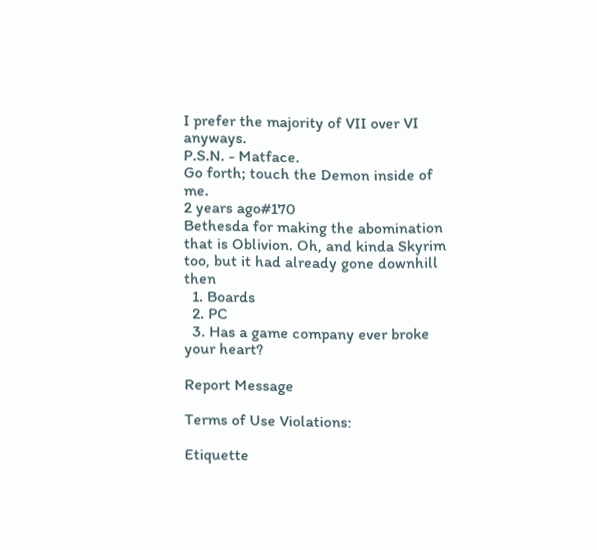I prefer the majority of VII over VI anyways.
P.S.N. - Matface.
Go forth; touch the Demon inside of me.
2 years ago#170
Bethesda for making the abomination that is Oblivion. Oh, and kinda Skyrim too, but it had already gone downhill then
  1. Boards
  2. PC
  3. Has a game company ever broke your heart?

Report Message

Terms of Use Violations:

Etiquette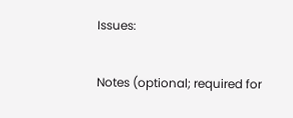Issues:

Notes (optional; required for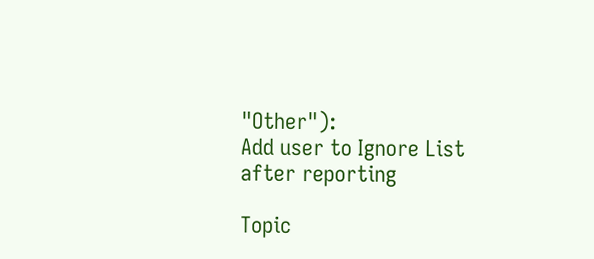"Other"):
Add user to Ignore List after reporting

Topic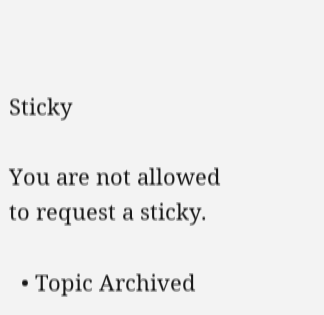Sticky

You are not allowed to request a sticky.

  • Topic Archived